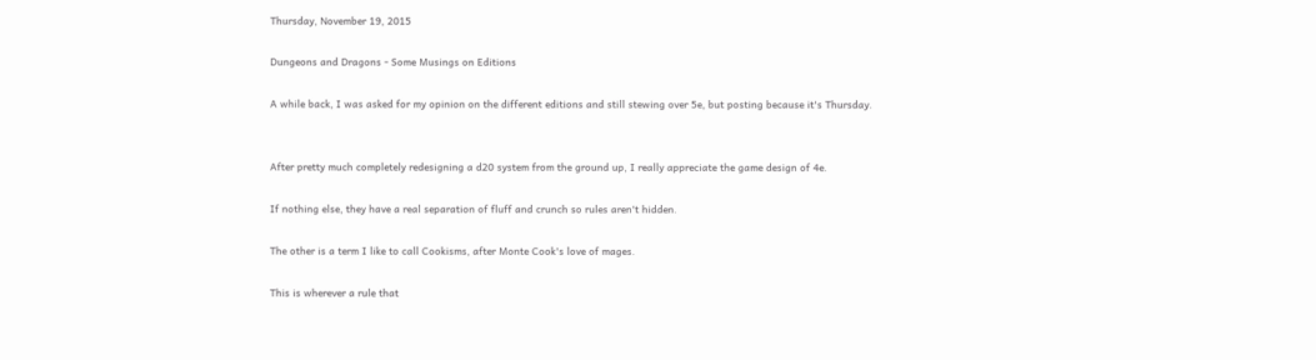Thursday, November 19, 2015

Dungeons and Dragons - Some Musings on Editions

A while back, I was asked for my opinion on the different editions and still stewing over 5e, but posting because it's Thursday.


After pretty much completely redesigning a d20 system from the ground up, I really appreciate the game design of 4e.

If nothing else, they have a real separation of fluff and crunch so rules aren't hidden.

The other is a term I like to call Cookisms, after Monte Cook's love of mages.

This is wherever a rule that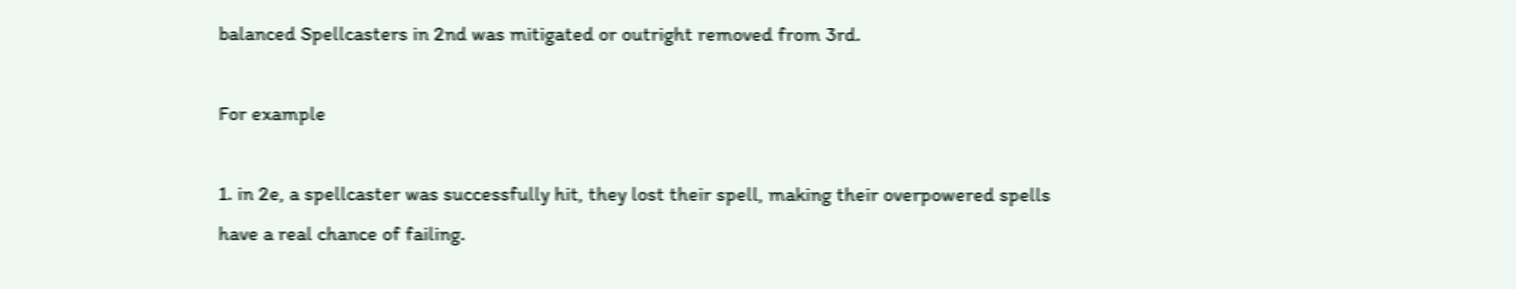balanced Spellcasters in 2nd was mitigated or outright removed from 3rd.

For example

1. in 2e, a spellcaster was successfully hit, they lost their spell, making their overpowered spells have a real chance of failing.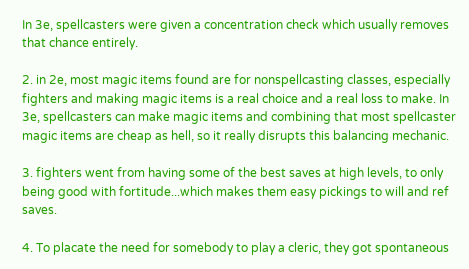In 3e, spellcasters were given a concentration check which usually removes that chance entirely.

2. in 2e, most magic items found are for nonspellcasting classes, especially fighters and making magic items is a real choice and a real loss to make. In 3e, spellcasters can make magic items and combining that most spellcaster magic items are cheap as hell, so it really disrupts this balancing mechanic.

3. fighters went from having some of the best saves at high levels, to only being good with fortitude...which makes them easy pickings to will and ref saves.

4. To placate the need for somebody to play a cleric, they got spontaneous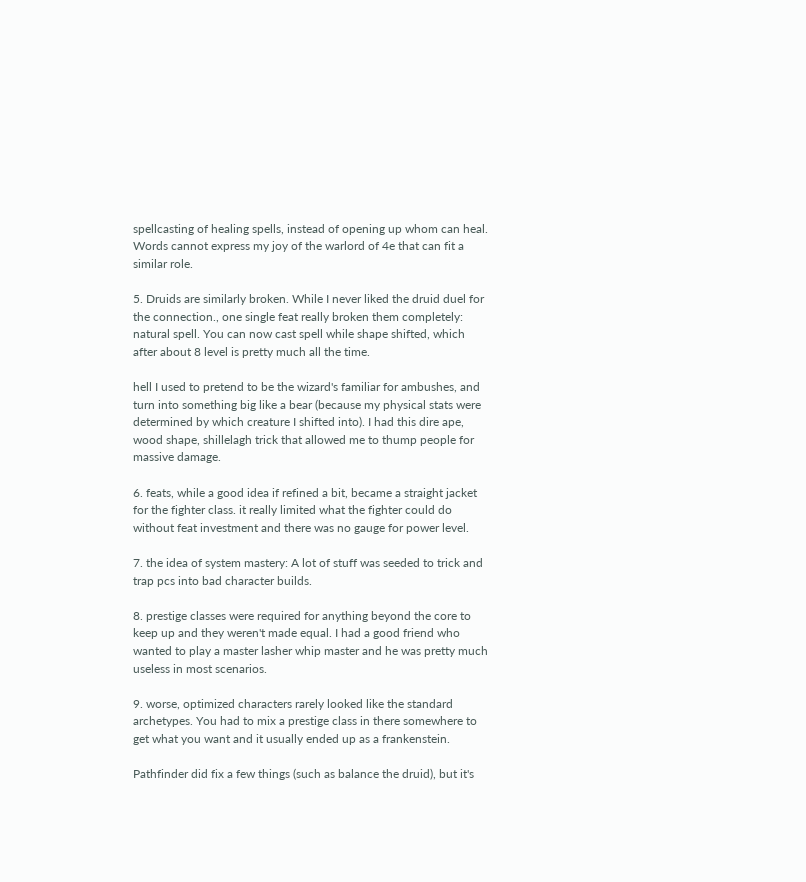spellcasting of healing spells, instead of opening up whom can heal. Words cannot express my joy of the warlord of 4e that can fit a similar role.

5. Druids are similarly broken. While I never liked the druid duel for the connection., one single feat really broken them completely: natural spell. You can now cast spell while shape shifted, which after about 8 level is pretty much all the time.

hell I used to pretend to be the wizard's familiar for ambushes, and turn into something big like a bear (because my physical stats were determined by which creature I shifted into). I had this dire ape, wood shape, shillelagh trick that allowed me to thump people for massive damage.

6. feats, while a good idea if refined a bit, became a straight jacket for the fighter class. it really limited what the fighter could do without feat investment and there was no gauge for power level.

7. the idea of system mastery: A lot of stuff was seeded to trick and trap pcs into bad character builds.

8. prestige classes were required for anything beyond the core to keep up and they weren't made equal. I had a good friend who wanted to play a master lasher whip master and he was pretty much useless in most scenarios.

9. worse, optimized characters rarely looked like the standard archetypes. You had to mix a prestige class in there somewhere to get what you want and it usually ended up as a frankenstein.

Pathfinder did fix a few things (such as balance the druid), but it's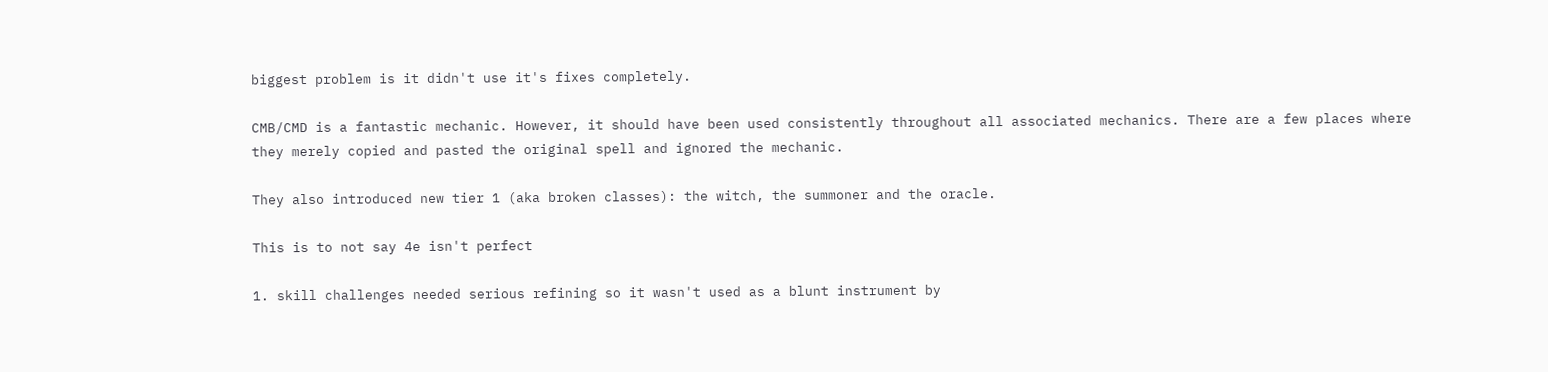biggest problem is it didn't use it's fixes completely.

CMB/CMD is a fantastic mechanic. However, it should have been used consistently throughout all associated mechanics. There are a few places where they merely copied and pasted the original spell and ignored the mechanic.

They also introduced new tier 1 (aka broken classes): the witch, the summoner and the oracle.

This is to not say 4e isn't perfect

1. skill challenges needed serious refining so it wasn't used as a blunt instrument by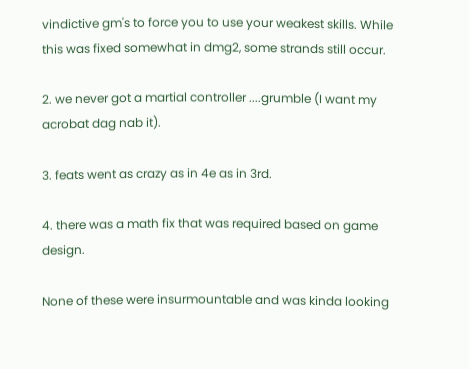vindictive gm's to force you to use your weakest skills. While this was fixed somewhat in dmg2, some strands still occur.

2. we never got a martial controller ....grumble (I want my acrobat dag nab it).

3. feats went as crazy as in 4e as in 3rd.

4. there was a math fix that was required based on game design.

None of these were insurmountable and was kinda looking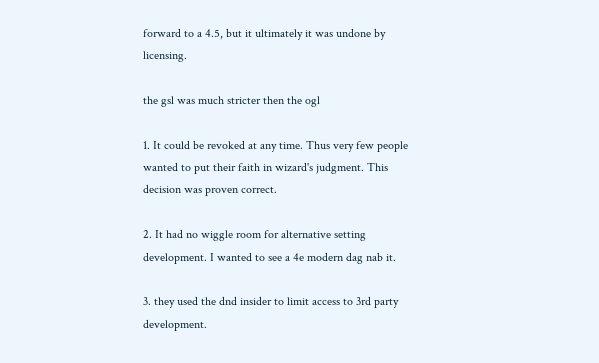forward to a 4.5, but it ultimately it was undone by licensing.

the gsl was much stricter then the ogl

1. It could be revoked at any time. Thus very few people wanted to put their faith in wizard's judgment. This decision was proven correct.

2. It had no wiggle room for alternative setting development. I wanted to see a 4e modern dag nab it.

3. they used the dnd insider to limit access to 3rd party development.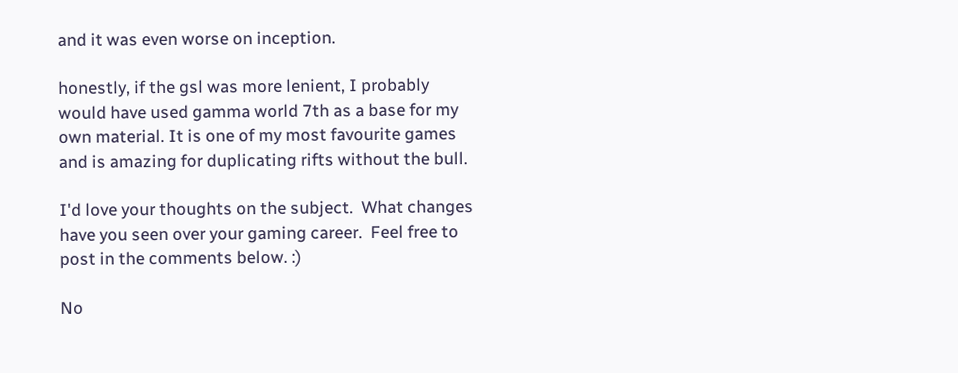and it was even worse on inception.

honestly, if the gsl was more lenient, I probably would have used gamma world 7th as a base for my own material. It is one of my most favourite games and is amazing for duplicating rifts without the bull.

I'd love your thoughts on the subject.  What changes have you seen over your gaming career.  Feel free to post in the comments below. :)

No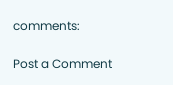comments:

Post a Comment